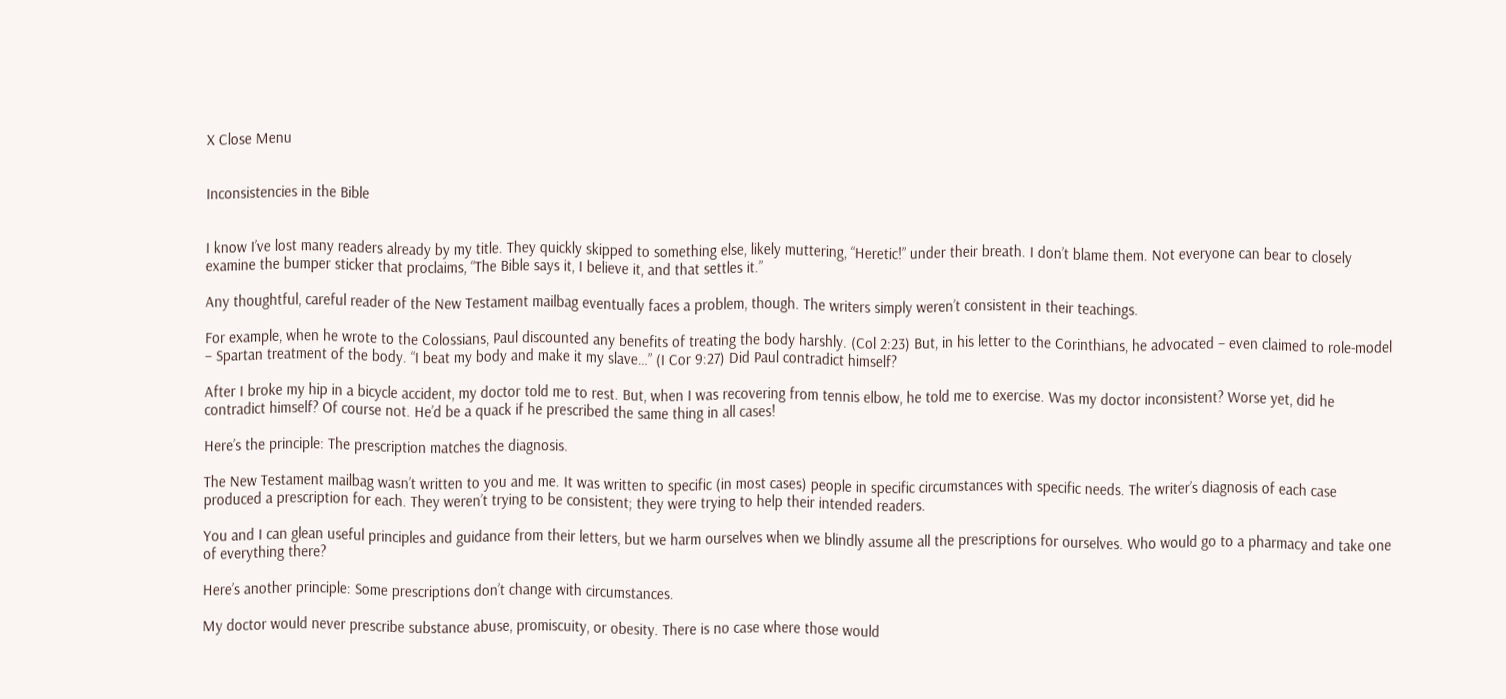X Close Menu


Inconsistencies in the Bible


I know I’ve lost many readers already by my title. They quickly skipped to something else, likely muttering, “Heretic!” under their breath. I don’t blame them. Not everyone can bear to closely examine the bumper sticker that proclaims, “The Bible says it, I believe it, and that settles it.”

Any thoughtful, careful reader of the New Testament mailbag eventually faces a problem, though. The writers simply weren’t consistent in their teachings.

For example, when he wrote to the Colossians, Paul discounted any benefits of treating the body harshly. (Col 2:23) But, in his letter to the Corinthians, he advocated – even claimed to role-model – Spartan treatment of the body. “I beat my body and make it my slave…” (I Cor 9:27) Did Paul contradict himself?

After I broke my hip in a bicycle accident, my doctor told me to rest. But, when I was recovering from tennis elbow, he told me to exercise. Was my doctor inconsistent? Worse yet, did he contradict himself? Of course not. He’d be a quack if he prescribed the same thing in all cases!

Here’s the principle: The prescription matches the diagnosis.

The New Testament mailbag wasn’t written to you and me. It was written to specific (in most cases) people in specific circumstances with specific needs. The writer’s diagnosis of each case produced a prescription for each. They weren’t trying to be consistent; they were trying to help their intended readers.

You and I can glean useful principles and guidance from their letters, but we harm ourselves when we blindly assume all the prescriptions for ourselves. Who would go to a pharmacy and take one of everything there?

Here’s another principle: Some prescriptions don’t change with circumstances.

My doctor would never prescribe substance abuse, promiscuity, or obesity. There is no case where those would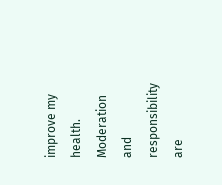improve my health. Moderation and responsibility are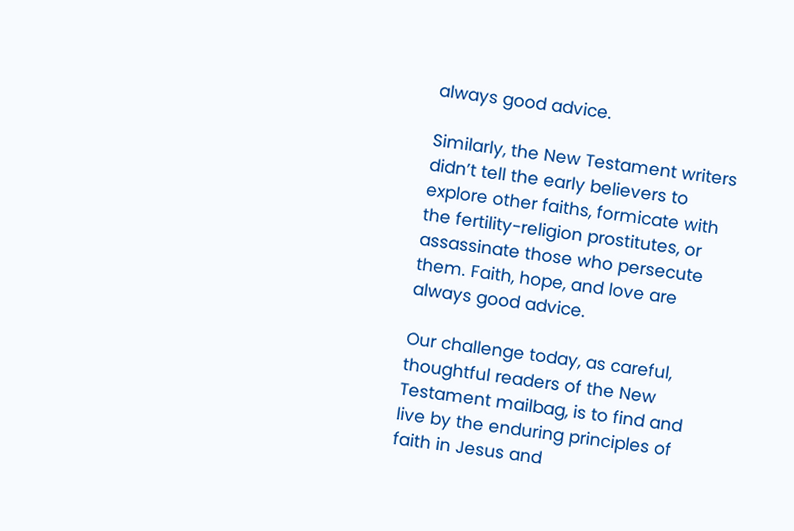always good advice.

Similarly, the New Testament writers didn’t tell the early believers to explore other faiths, formicate with the fertility-religion prostitutes, or assassinate those who persecute them. Faith, hope, and love are always good advice.

Our challenge today, as careful, thoughtful readers of the New Testament mailbag, is to find and live by the enduring principles of faith in Jesus and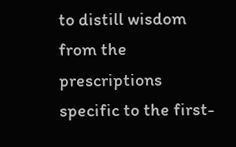to distill wisdom from the prescriptions specific to the first-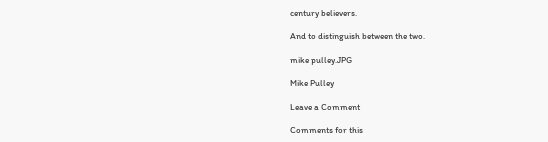century believers.

And to distinguish between the two.

mike pulley.JPG

Mike Pulley

Leave a Comment

Comments for this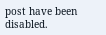post have been disabled.